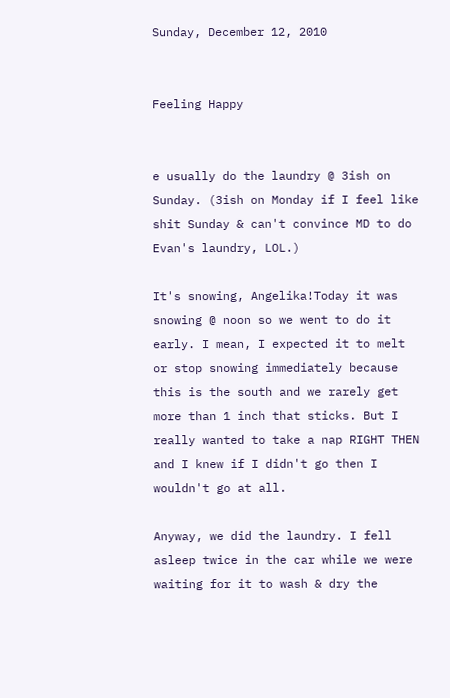Sunday, December 12, 2010


Feeling Happy


e usually do the laundry @ 3ish on Sunday. (3ish on Monday if I feel like shit Sunday & can't convince MD to do Evan's laundry, LOL.)

It's snowing, Angelika!Today it was snowing @ noon so we went to do it early. I mean, I expected it to melt or stop snowing immediately because this is the south and we rarely get more than 1 inch that sticks. But I really wanted to take a nap RIGHT THEN and I knew if I didn't go then I wouldn't go at all.

Anyway, we did the laundry. I fell asleep twice in the car while we were waiting for it to wash & dry the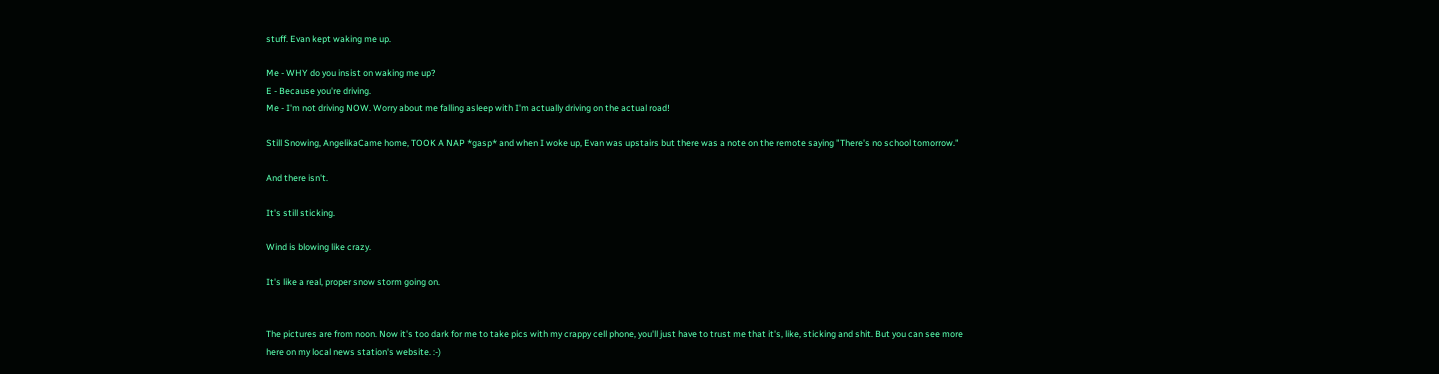stuff. Evan kept waking me up.

Me - WHY do you insist on waking me up?
E - Because you're driving.
Me - I'm not driving NOW. Worry about me falling asleep with I'm actually driving on the actual road!

Still Snowing, AngelikaCame home, TOOK A NAP *gasp* and when I woke up, Evan was upstairs but there was a note on the remote saying "There's no school tomorrow."

And there isn't.

It's still sticking.

Wind is blowing like crazy.

It's like a real, proper snow storm going on.


The pictures are from noon. Now it's too dark for me to take pics with my crappy cell phone, you'll just have to trust me that it's, like, sticking and shit. But you can see more here on my local news station's website. :-)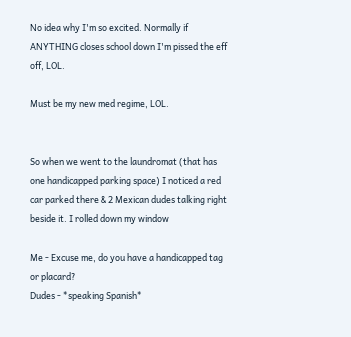No idea why I'm so excited. Normally if ANYTHING closes school down I'm pissed the eff off, LOL.

Must be my new med regime, LOL.


So when we went to the laundromat (that has one handicapped parking space) I noticed a red car parked there & 2 Mexican dudes talking right beside it. I rolled down my window

Me - Excuse me, do you have a handicapped tag or placard?
Dudes - *speaking Spanish*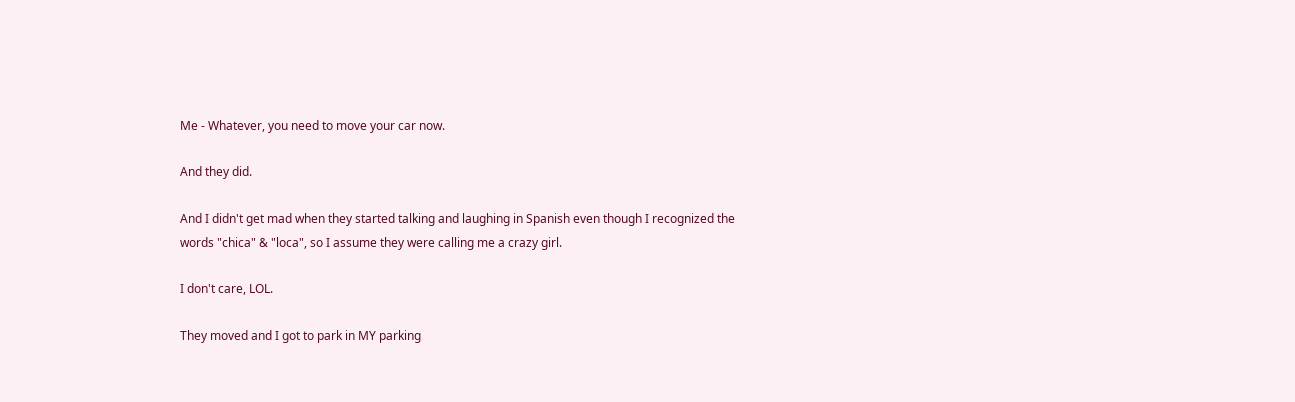Me - Whatever, you need to move your car now.

And they did.

And I didn't get mad when they started talking and laughing in Spanish even though I recognized the words "chica" & "loca", so I assume they were calling me a crazy girl.

I don't care, LOL.

They moved and I got to park in MY parking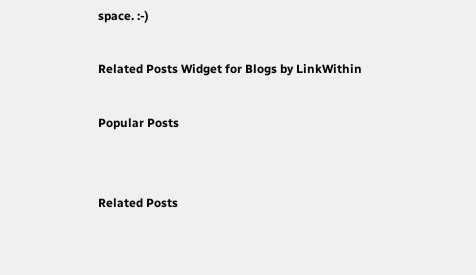space. :-)

Related Posts Widget for Blogs by LinkWithin

Popular Posts


Related Posts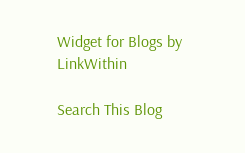Widget for Blogs by LinkWithin

Search This Blog